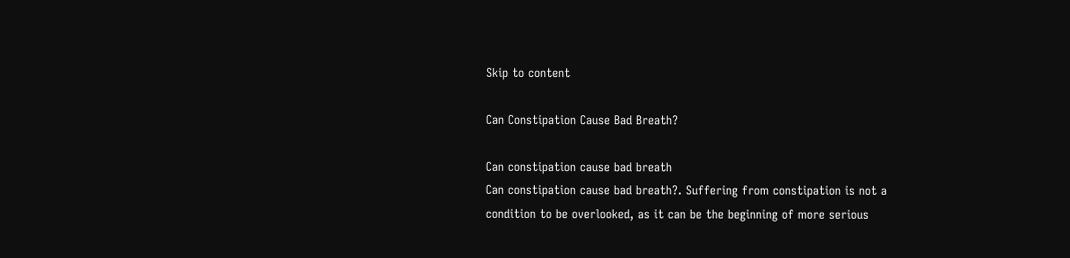Skip to content

Can Constipation Cause Bad Breath?

Can constipation cause bad breath
Can constipation cause bad breath?. Suffering from constipation is not a condition to be overlooked, as it can be the beginning of more serious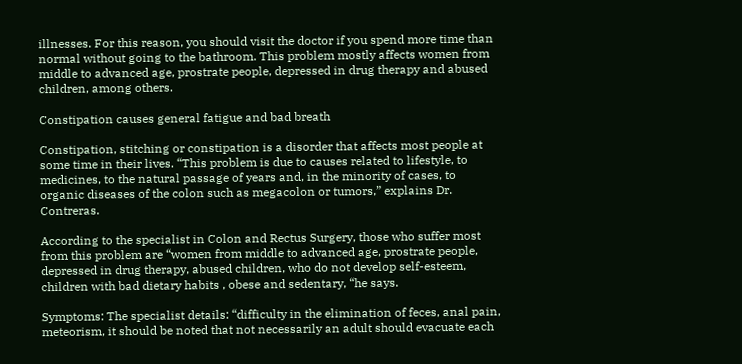illnesses. For this reason, you should visit the doctor if you spend more time than normal without going to the bathroom. This problem mostly affects women from middle to advanced age, prostrate people, depressed in drug therapy and abused children, among others.

Constipation causes general fatigue and bad breath

Constipation, stitching or constipation is a disorder that affects most people at some time in their lives. “This problem is due to causes related to lifestyle, to medicines, to the natural passage of years and, in the minority of cases, to organic diseases of the colon such as megacolon or tumors,” explains Dr. Contreras.

According to the specialist in Colon and Rectus Surgery, those who suffer most from this problem are “women from middle to advanced age, prostrate people, depressed in drug therapy, abused children, who do not develop self-esteem, children with bad dietary habits , obese and sedentary, “he says.

Symptoms: The specialist details: “difficulty in the elimination of feces, anal pain, meteorism, it should be noted that not necessarily an adult should evacuate each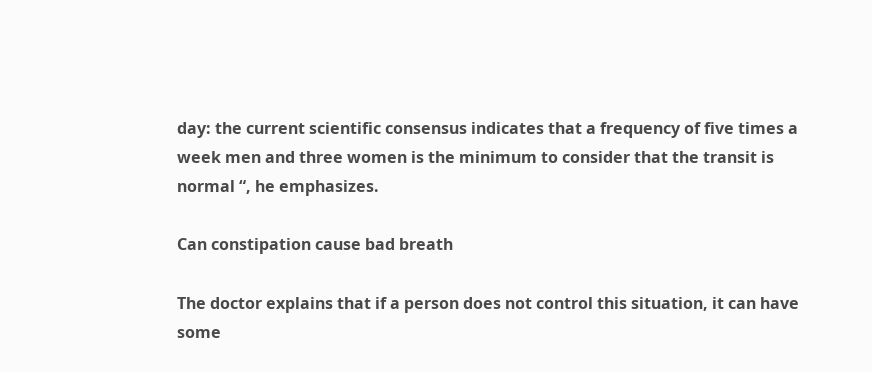day: the current scientific consensus indicates that a frequency of five times a week men and three women is the minimum to consider that the transit is normal “, he emphasizes.

Can constipation cause bad breath

The doctor explains that if a person does not control this situation, it can have some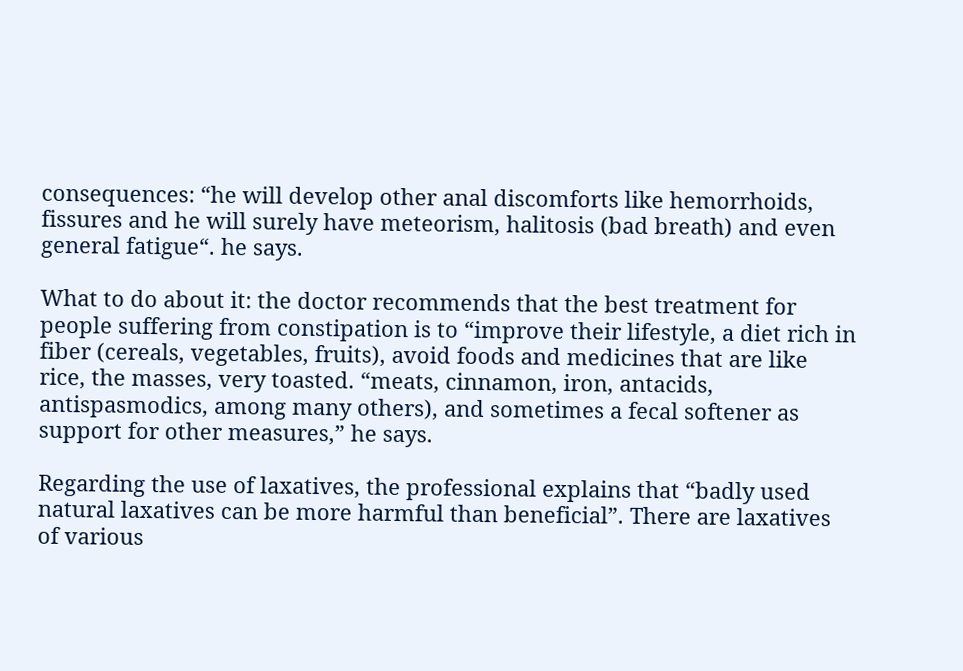consequences: “he will develop other anal discomforts like hemorrhoids, fissures and he will surely have meteorism, halitosis (bad breath) and even general fatigue“. he says.

What to do about it: the doctor recommends that the best treatment for people suffering from constipation is to “improve their lifestyle, a diet rich in fiber (cereals, vegetables, fruits), avoid foods and medicines that are like rice, the masses, very toasted. “meats, cinnamon, iron, antacids, antispasmodics, among many others), and sometimes a fecal softener as support for other measures,” he says.

Regarding the use of laxatives, the professional explains that “badly used natural laxatives can be more harmful than beneficial”. There are laxatives of various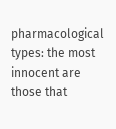pharmacological types: the most innocent are those that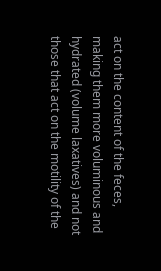act on the content of the feces, making them more voluminous and hydrated (volume laxatives) and not those that act on the motility of the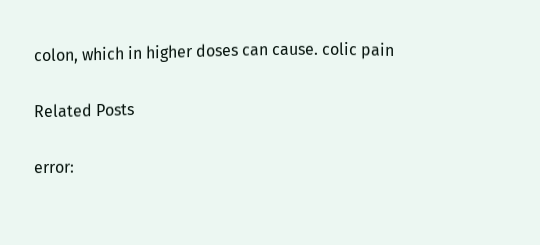colon, which in higher doses can cause. colic pain

Related Posts

error: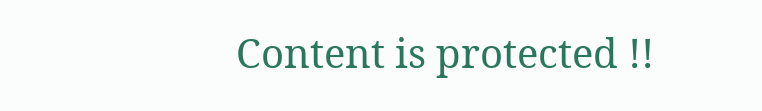Content is protected !!